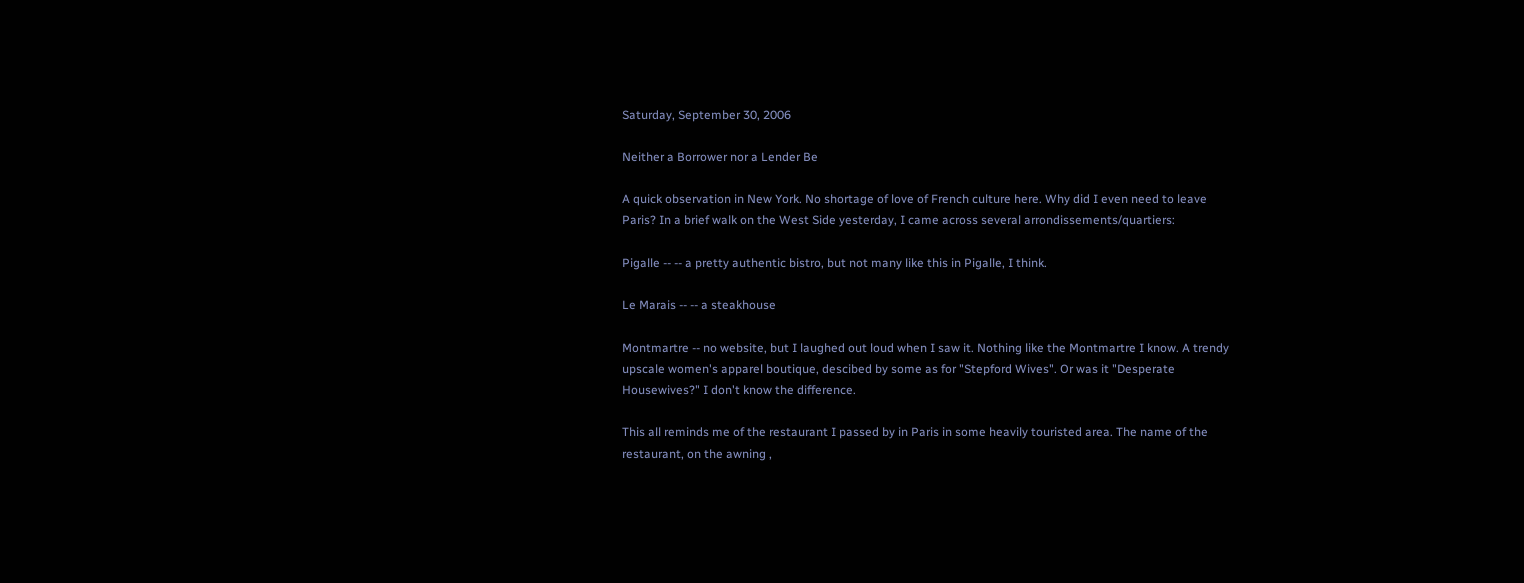Saturday, September 30, 2006

Neither a Borrower nor a Lender Be

A quick observation in New York. No shortage of love of French culture here. Why did I even need to leave Paris? In a brief walk on the West Side yesterday, I came across several arrondissements/quartiers:

Pigalle -- -- a pretty authentic bistro, but not many like this in Pigalle, I think.

Le Marais -- -- a steakhouse

Montmartre -- no website, but I laughed out loud when I saw it. Nothing like the Montmartre I know. A trendy upscale women's apparel boutique, descibed by some as for "Stepford Wives". Or was it "Desperate Housewives?" I don't know the difference.

This all reminds me of the restaurant I passed by in Paris in some heavily touristed area. The name of the restaurant, on the awning ,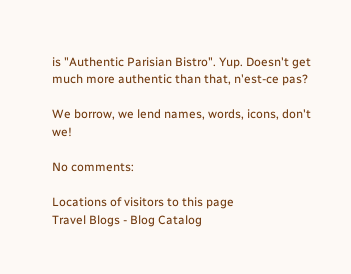is "Authentic Parisian Bistro". Yup. Doesn't get much more authentic than that, n'est-ce pas?

We borrow, we lend names, words, icons, don't we!

No comments:

Locations of visitors to this page
Travel Blogs - Blog Catalog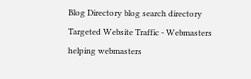Blog Directory blog search directory Targeted Website Traffic - Webmasters helping webmasters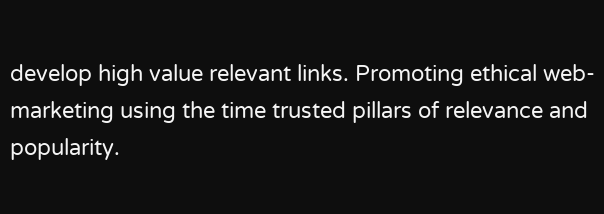develop high value relevant links. Promoting ethical web-marketing using the time trusted pillars of relevance and popularity.